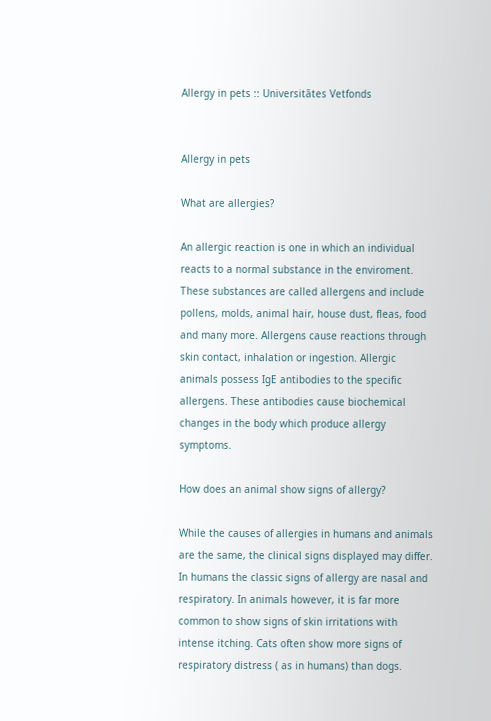Allergy in pets :: Universitātes Vetfonds


Allergy in pets

What are allergies?

An allergic reaction is one in which an individual reacts to a normal substance in the enviroment. These substances are called allergens and include pollens, molds, animal hair, house dust, fleas, food and many more. Allergens cause reactions through skin contact, inhalation or ingestion. Allergic animals possess IgE antibodies to the specific allergens. These antibodies cause biochemical changes in the body which produce allergy symptoms.

How does an animal show signs of allergy?

While the causes of allergies in humans and animals are the same, the clinical signs displayed may differ. In humans the classic signs of allergy are nasal and respiratory. In animals however, it is far more common to show signs of skin irritations with intense itching. Cats often show more signs of respiratory distress ( as in humans) than dogs.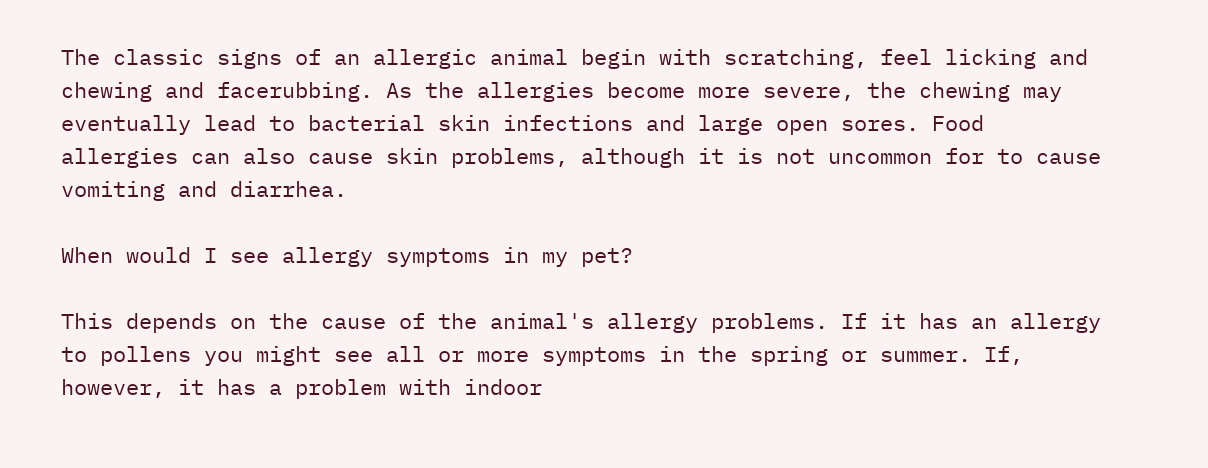The classic signs of an allergic animal begin with scratching, feel licking and chewing and facerubbing. As the allergies become more severe, the chewing may eventually lead to bacterial skin infections and large open sores. Food allergies can also cause skin problems, although it is not uncommon for to cause vomiting and diarrhea.

When would I see allergy symptoms in my pet?

This depends on the cause of the animal's allergy problems. If it has an allergy to pollens you might see all or more symptoms in the spring or summer. If, however, it has a problem with indoor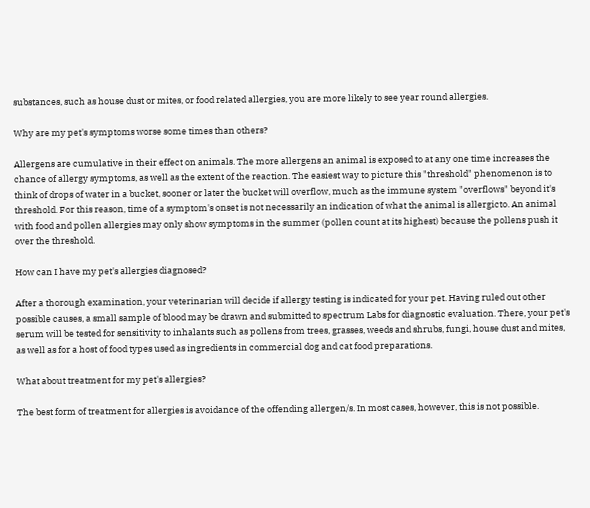substances, such as house dust or mites, or food related allergies, you are more likely to see year round allergies.

Why are my pet's symptoms worse some times than others?

Allergens are cumulative in their effect on animals. The more allergens an animal is exposed to at any one time increases the chance of allergy symptoms, as well as the extent of the reaction. The easiest way to picture this "threshold" phenomenon is to think of drops of water in a bucket, sooner or later the bucket will overflow, much as the immune system "overflows" beyond it's threshold. For this reason, time of a symptom's onset is not necessarily an indication of what the animal is allergicto. An animal with food and pollen allergies may only show symptoms in the summer (pollen count at its highest) because the pollens push it over the threshold.

How can I have my pet's allergies diagnosed?

After a thorough examination, your veterinarian will decide if allergy testing is indicated for your pet. Having ruled out other possible causes, a small sample of blood may be drawn and submitted to spectrum Labs for diagnostic evaluation. There, your pet's serum will be tested for sensitivity to inhalants such as pollens from trees, grasses, weeds and shrubs, fungi, house dust and mites, as well as for a host of food types used as ingredients in commercial dog and cat food preparations.

What about treatment for my pet's allergies?

The best form of treatment for allergies is avoidance of the offending allergen/s. In most cases, however, this is not possible.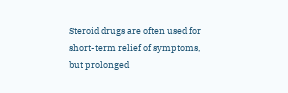Steroid drugs are often used for short-term relief of symptoms, but prolonged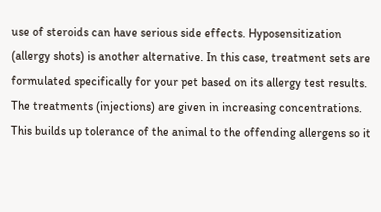use of steroids can have serious side effects. Hyposensitization (allergy shots) is another alternative. In this case, treatment sets are formulated specifically for your pet based on its allergy test results. The treatments (injections) are given in increasing concentrations. This builds up tolerance of the animal to the offending allergens so it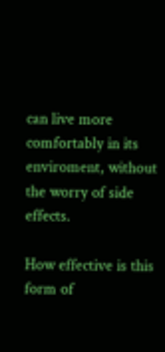can live more comfortably in its enviroment, without the worry of side effects.

How effective is this form of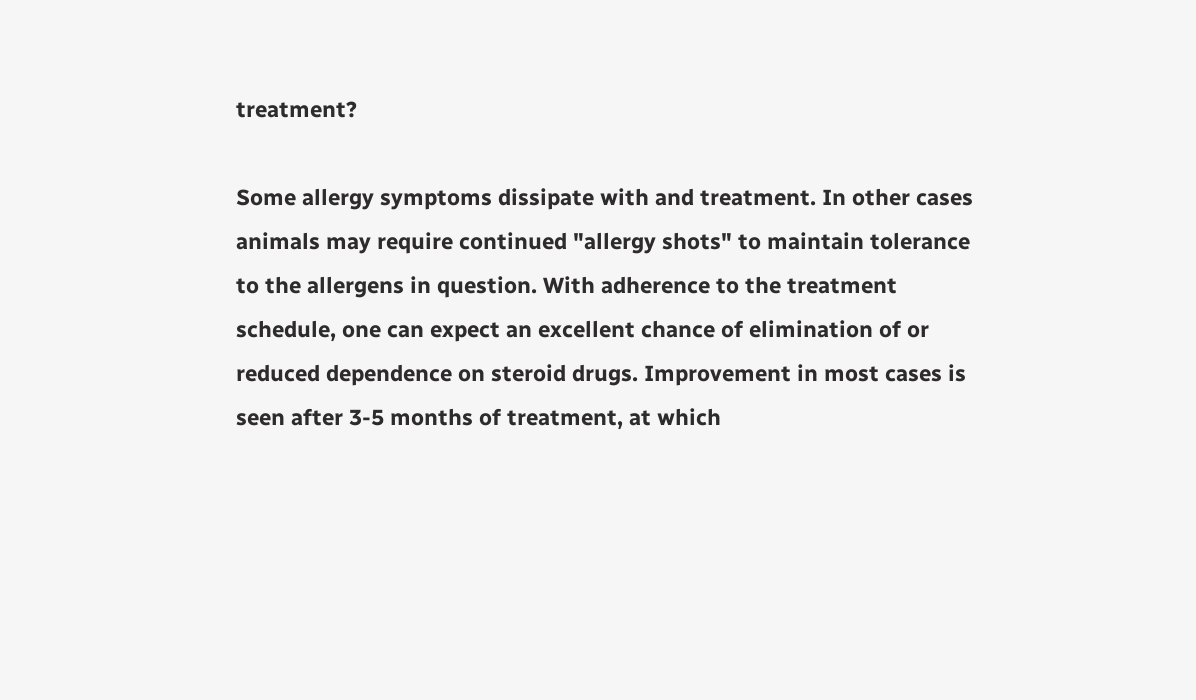treatment?

Some allergy symptoms dissipate with and treatment. In other cases animals may require continued "allergy shots" to maintain tolerance to the allergens in question. With adherence to the treatment schedule, one can expect an excellent chance of elimination of or reduced dependence on steroid drugs. Improvement in most cases is seen after 3-5 months of treatment, at which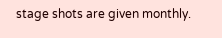stage shots are given monthly.